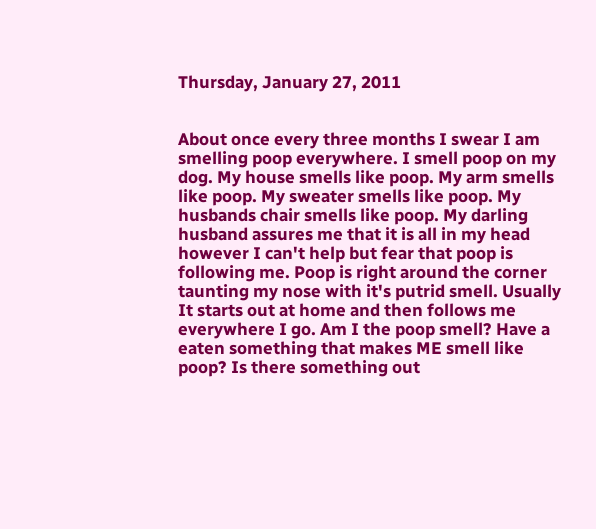Thursday, January 27, 2011


About once every three months I swear I am smelling poop everywhere. I smell poop on my dog. My house smells like poop. My arm smells like poop. My sweater smells like poop. My husbands chair smells like poop. My darling husband assures me that it is all in my head however I can't help but fear that poop is following me. Poop is right around the corner taunting my nose with it's putrid smell. Usually It starts out at home and then follows me everywhere I go. Am I the poop smell? Have a eaten something that makes ME smell like poop? Is there something out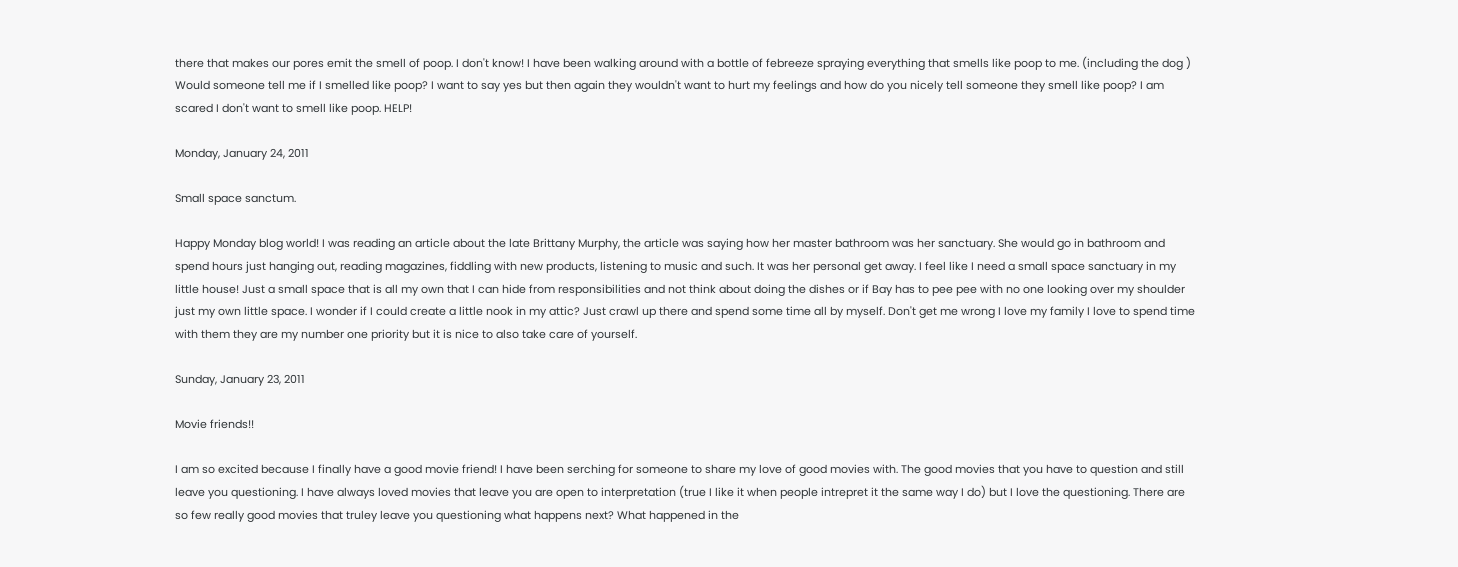there that makes our pores emit the smell of poop. I don't know! I have been walking around with a bottle of febreeze spraying everything that smells like poop to me. (including the dog ) Would someone tell me if I smelled like poop? I want to say yes but then again they wouldn't want to hurt my feelings and how do you nicely tell someone they smell like poop? I am scared I don't want to smell like poop. HELP!

Monday, January 24, 2011

Small space sanctum.

Happy Monday blog world! I was reading an article about the late Brittany Murphy, the article was saying how her master bathroom was her sanctuary. She would go in bathroom and spend hours just hanging out, reading magazines, fiddling with new products, listening to music and such. It was her personal get away. I feel like I need a small space sanctuary in my little house! Just a small space that is all my own that I can hide from responsibilities and not think about doing the dishes or if Bay has to pee pee with no one looking over my shoulder just my own little space. I wonder if I could create a little nook in my attic? Just crawl up there and spend some time all by myself. Don't get me wrong I love my family I love to spend time with them they are my number one priority but it is nice to also take care of yourself.

Sunday, January 23, 2011

Movie friends!!

I am so excited because I finally have a good movie friend! I have been serching for someone to share my love of good movies with. The good movies that you have to question and still leave you questioning. I have always loved movies that leave you are open to interpretation (true I like it when people intrepret it the same way I do) but I love the questioning. There are so few really good movies that truley leave you questioning what happens next? What happened in the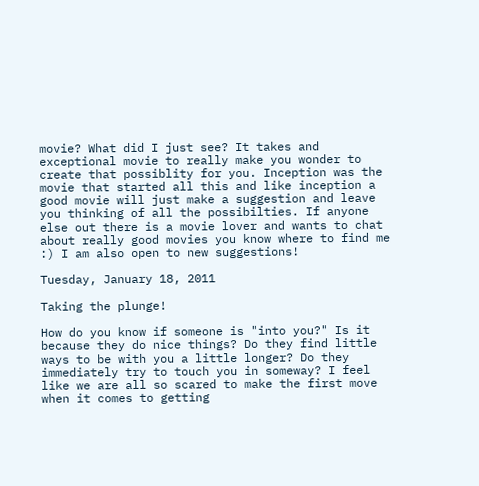movie? What did I just see? It takes and exceptional movie to really make you wonder to create that possiblity for you. Inception was the movie that started all this and like inception a good movie will just make a suggestion and leave you thinking of all the possibilties. If anyone else out there is a movie lover and wants to chat about really good movies you know where to find me :) I am also open to new suggestions!

Tuesday, January 18, 2011

Taking the plunge!

How do you know if someone is "into you?" Is it because they do nice things? Do they find little ways to be with you a little longer? Do they immediately try to touch you in someway? I feel like we are all so scared to make the first move when it comes to getting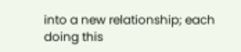into a new relationship; each doing this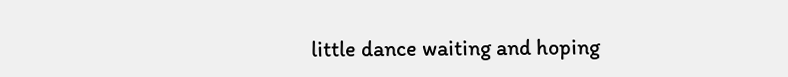little dance waiting and hoping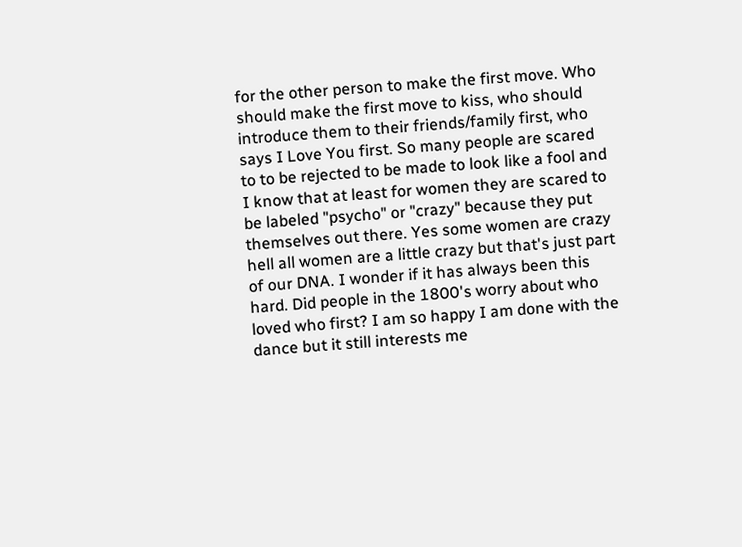for the other person to make the first move. Who should make the first move to kiss, who should introduce them to their friends/family first, who says I Love You first. So many people are scared to to be rejected to be made to look like a fool and I know that at least for women they are scared to be labeled "psycho" or "crazy" because they put themselves out there. Yes some women are crazy hell all women are a little crazy but that's just part of our DNA. I wonder if it has always been this hard. Did people in the 1800's worry about who loved who first? I am so happy I am done with the dance but it still interests me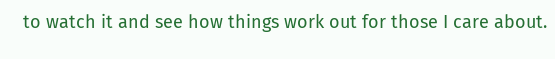to watch it and see how things work out for those I care about.